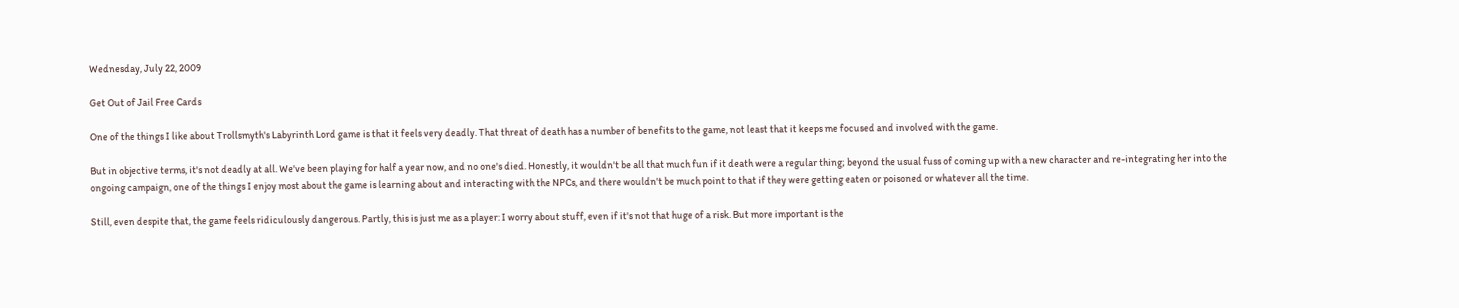Wednesday, July 22, 2009

Get Out of Jail Free Cards

One of the things I like about Trollsmyth's Labyrinth Lord game is that it feels very deadly. That threat of death has a number of benefits to the game, not least that it keeps me focused and involved with the game.

But in objective terms, it's not deadly at all. We've been playing for half a year now, and no one's died. Honestly, it wouldn't be all that much fun if it death were a regular thing; beyond the usual fuss of coming up with a new character and re-integrating her into the ongoing campaign, one of the things I enjoy most about the game is learning about and interacting with the NPCs, and there wouldn't be much point to that if they were getting eaten or poisoned or whatever all the time.

Still, even despite that, the game feels ridiculously dangerous. Partly, this is just me as a player: I worry about stuff, even if it's not that huge of a risk. But more important is the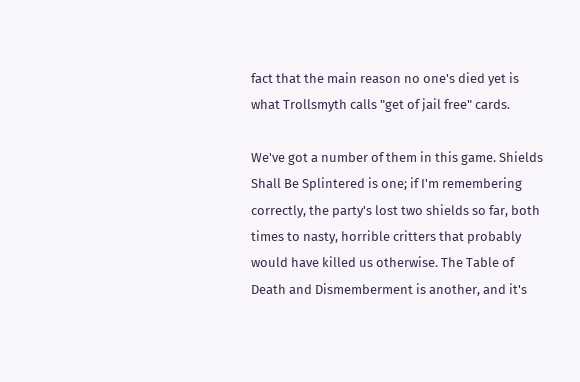fact that the main reason no one's died yet is what Trollsmyth calls "get of jail free" cards.

We've got a number of them in this game. Shields Shall Be Splintered is one; if I'm remembering correctly, the party's lost two shields so far, both times to nasty, horrible critters that probably would have killed us otherwise. The Table of Death and Dismemberment is another, and it's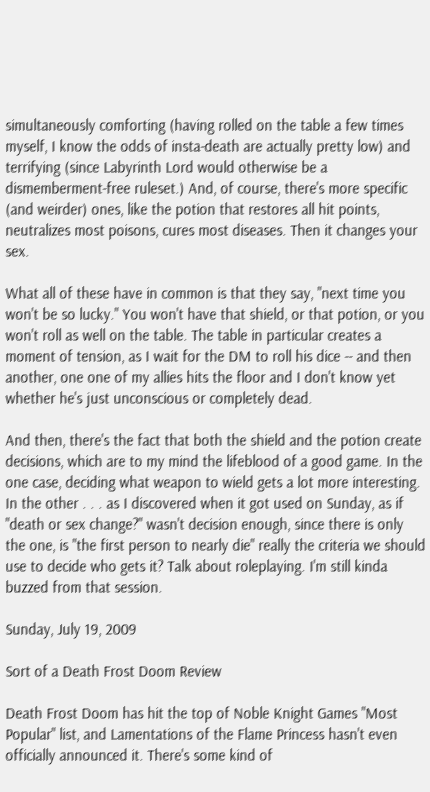simultaneously comforting (having rolled on the table a few times myself, I know the odds of insta-death are actually pretty low) and terrifying (since Labyrinth Lord would otherwise be a dismemberment-free ruleset.) And, of course, there's more specific (and weirder) ones, like the potion that restores all hit points, neutralizes most poisons, cures most diseases. Then it changes your sex.

What all of these have in common is that they say, "next time you won't be so lucky." You won't have that shield, or that potion, or you won't roll as well on the table. The table in particular creates a moment of tension, as I wait for the DM to roll his dice -- and then another, one one of my allies hits the floor and I don't know yet whether he's just unconscious or completely dead.

And then, there's the fact that both the shield and the potion create decisions, which are to my mind the lifeblood of a good game. In the one case, deciding what weapon to wield gets a lot more interesting. In the other . . . as I discovered when it got used on Sunday, as if "death or sex change?" wasn't decision enough, since there is only the one, is "the first person to nearly die" really the criteria we should use to decide who gets it? Talk about roleplaying. I'm still kinda buzzed from that session.

Sunday, July 19, 2009

Sort of a Death Frost Doom Review

Death Frost Doom has hit the top of Noble Knight Games "Most Popular" list, and Lamentations of the Flame Princess hasn't even officially announced it. There's some kind of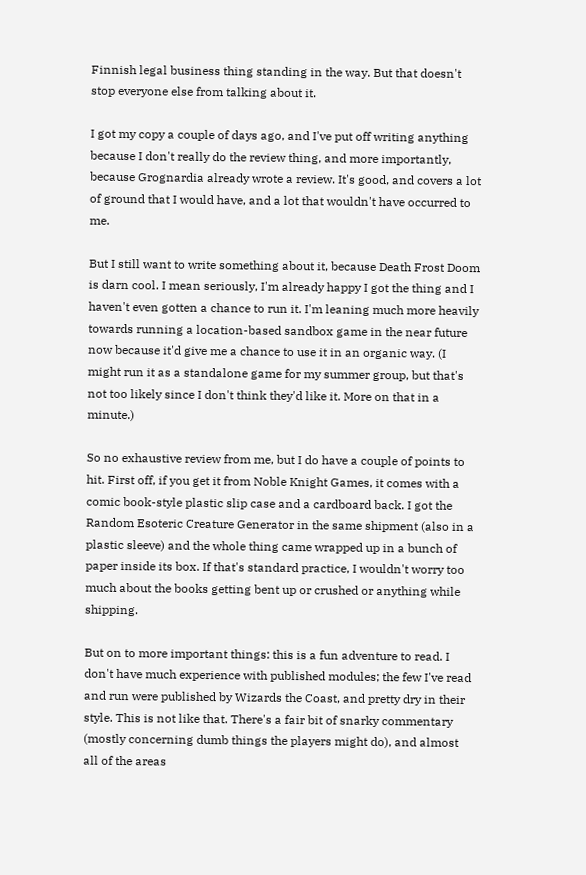Finnish legal business thing standing in the way. But that doesn't stop everyone else from talking about it.

I got my copy a couple of days ago, and I've put off writing anything because I don't really do the review thing, and more importantly, because Grognardia already wrote a review. It's good, and covers a lot of ground that I would have, and a lot that wouldn't have occurred to me.

But I still want to write something about it, because Death Frost Doom is darn cool. I mean seriously, I'm already happy I got the thing and I haven't even gotten a chance to run it. I'm leaning much more heavily towards running a location-based sandbox game in the near future now because it'd give me a chance to use it in an organic way. (I might run it as a standalone game for my summer group, but that's not too likely since I don't think they'd like it. More on that in a minute.)

So no exhaustive review from me, but I do have a couple of points to hit. First off, if you get it from Noble Knight Games, it comes with a comic book-style plastic slip case and a cardboard back. I got the Random Esoteric Creature Generator in the same shipment (also in a plastic sleeve) and the whole thing came wrapped up in a bunch of paper inside its box. If that's standard practice, I wouldn't worry too much about the books getting bent up or crushed or anything while shipping.

But on to more important things: this is a fun adventure to read. I don't have much experience with published modules; the few I've read and run were published by Wizards the Coast, and pretty dry in their style. This is not like that. There's a fair bit of snarky commentary (mostly concerning dumb things the players might do), and almost all of the areas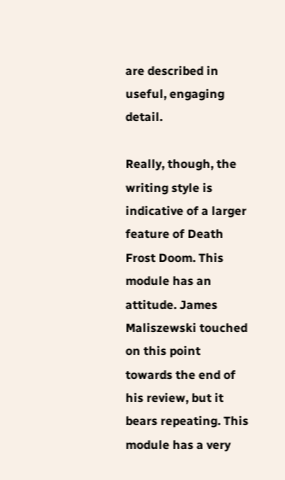are described in useful, engaging detail.

Really, though, the writing style is indicative of a larger feature of Death Frost Doom. This module has an attitude. James Maliszewski touched on this point towards the end of his review, but it bears repeating. This module has a very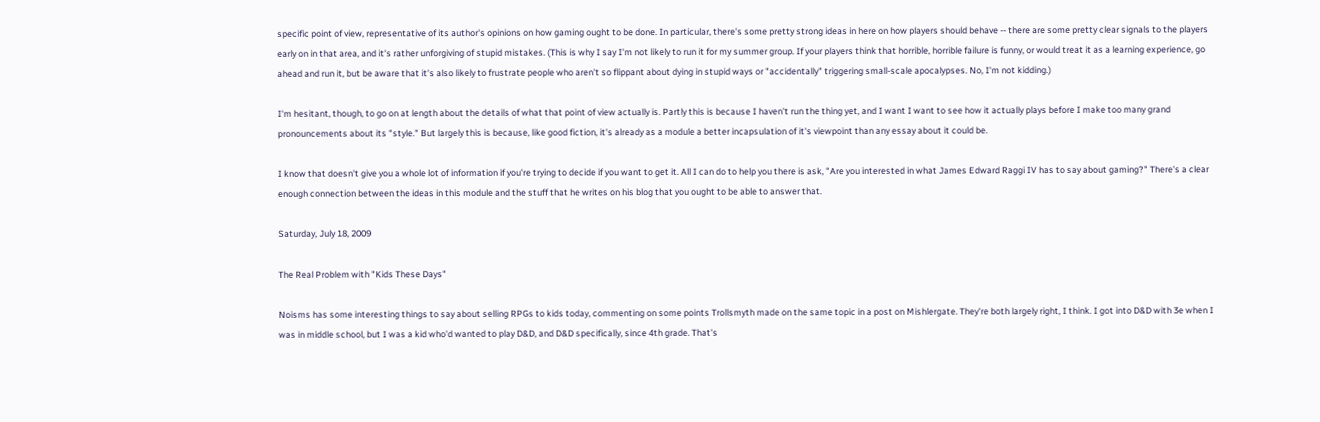specific point of view, representative of its author's opinions on how gaming ought to be done. In particular, there's some pretty strong ideas in here on how players should behave -- there are some pretty clear signals to the players early on in that area, and it's rather unforgiving of stupid mistakes. (This is why I say I'm not likely to run it for my summer group. If your players think that horrible, horrible failure is funny, or would treat it as a learning experience, go ahead and run it, but be aware that it's also likely to frustrate people who aren't so flippant about dying in stupid ways or "accidentally" triggering small-scale apocalypses. No, I'm not kidding.)

I'm hesitant, though, to go on at length about the details of what that point of view actually is. Partly this is because I haven't run the thing yet, and I want I want to see how it actually plays before I make too many grand pronouncements about its "style." But largely this is because, like good fiction, it's already as a module a better incapsulation of it's viewpoint than any essay about it could be.

I know that doesn't give you a whole lot of information if you're trying to decide if you want to get it. All I can do to help you there is ask, "Are you interested in what James Edward Raggi IV has to say about gaming?" There's a clear enough connection between the ideas in this module and the stuff that he writes on his blog that you ought to be able to answer that.

Saturday, July 18, 2009

The Real Problem with "Kids These Days"

Noisms has some interesting things to say about selling RPGs to kids today, commenting on some points Trollsmyth made on the same topic in a post on Mishlergate. They're both largely right, I think. I got into D&D with 3e when I was in middle school, but I was a kid who'd wanted to play D&D, and D&D specifically, since 4th grade. That's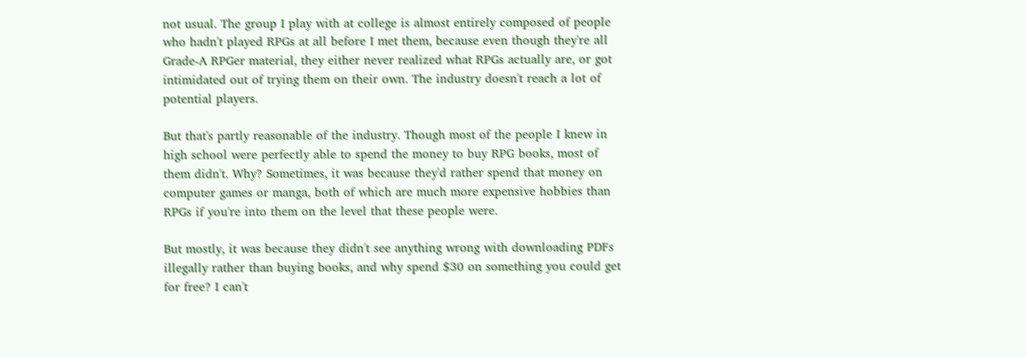not usual. The group I play with at college is almost entirely composed of people who hadn't played RPGs at all before I met them, because even though they're all Grade-A RPGer material, they either never realized what RPGs actually are, or got intimidated out of trying them on their own. The industry doesn't reach a lot of potential players.

But that's partly reasonable of the industry. Though most of the people I knew in high school were perfectly able to spend the money to buy RPG books, most of them didn't. Why? Sometimes, it was because they'd rather spend that money on computer games or manga, both of which are much more expensive hobbies than RPGs if you're into them on the level that these people were.

But mostly, it was because they didn't see anything wrong with downloading PDFs illegally rather than buying books, and why spend $30 on something you could get for free? I can't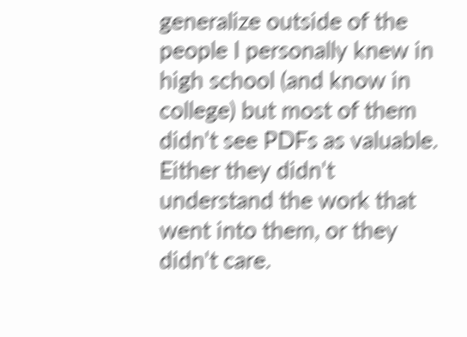generalize outside of the people I personally knew in high school (and know in college) but most of them didn't see PDFs as valuable. Either they didn't understand the work that went into them, or they didn't care.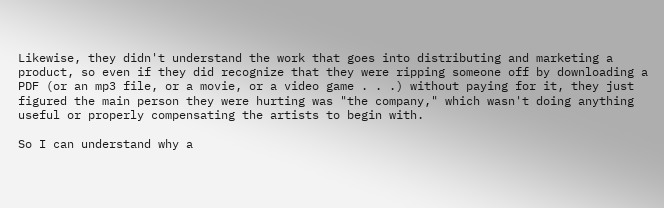Likewise, they didn't understand the work that goes into distributing and marketing a product, so even if they did recognize that they were ripping someone off by downloading a PDF (or an mp3 file, or a movie, or a video game . . .) without paying for it, they just figured the main person they were hurting was "the company," which wasn't doing anything useful or properly compensating the artists to begin with.

So I can understand why a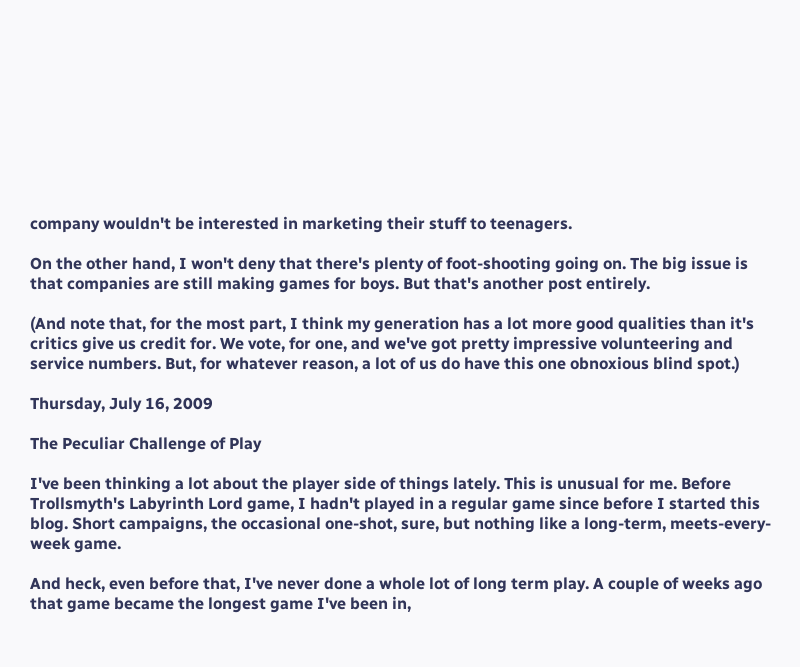company wouldn't be interested in marketing their stuff to teenagers.

On the other hand, I won't deny that there's plenty of foot-shooting going on. The big issue is that companies are still making games for boys. But that's another post entirely.

(And note that, for the most part, I think my generation has a lot more good qualities than it's critics give us credit for. We vote, for one, and we've got pretty impressive volunteering and service numbers. But, for whatever reason, a lot of us do have this one obnoxious blind spot.)

Thursday, July 16, 2009

The Peculiar Challenge of Play

I've been thinking a lot about the player side of things lately. This is unusual for me. Before Trollsmyth's Labyrinth Lord game, I hadn't played in a regular game since before I started this blog. Short campaigns, the occasional one-shot, sure, but nothing like a long-term, meets-every-week game.

And heck, even before that, I've never done a whole lot of long term play. A couple of weeks ago that game became the longest game I've been in,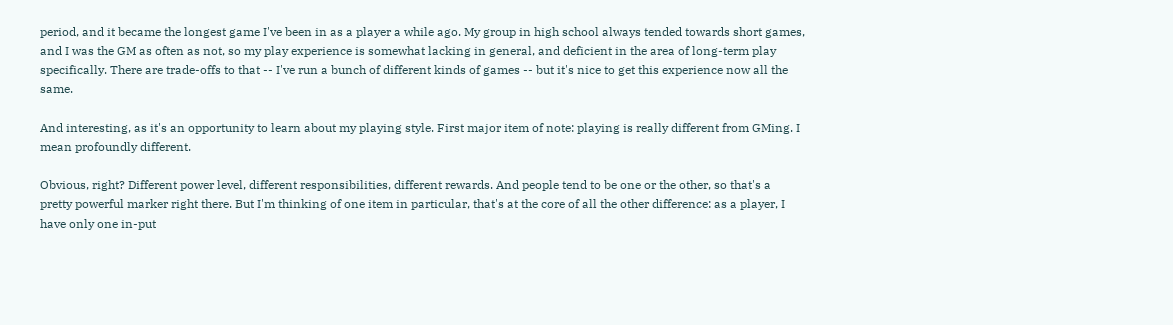period, and it became the longest game I've been in as a player a while ago. My group in high school always tended towards short games, and I was the GM as often as not, so my play experience is somewhat lacking in general, and deficient in the area of long-term play specifically. There are trade-offs to that -- I've run a bunch of different kinds of games -- but it's nice to get this experience now all the same.

And interesting, as it's an opportunity to learn about my playing style. First major item of note: playing is really different from GMing. I mean profoundly different.

Obvious, right? Different power level, different responsibilities, different rewards. And people tend to be one or the other, so that's a pretty powerful marker right there. But I'm thinking of one item in particular, that's at the core of all the other difference: as a player, I have only one in-put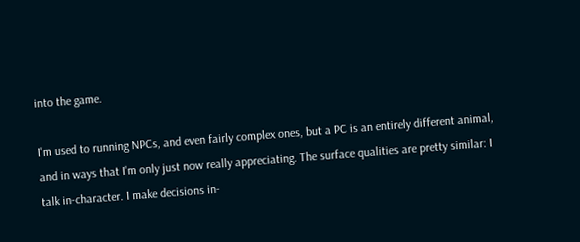into the game.

I'm used to running NPCs, and even fairly complex ones, but a PC is an entirely different animal, and in ways that I'm only just now really appreciating. The surface qualities are pretty similar: I talk in-character. I make decisions in-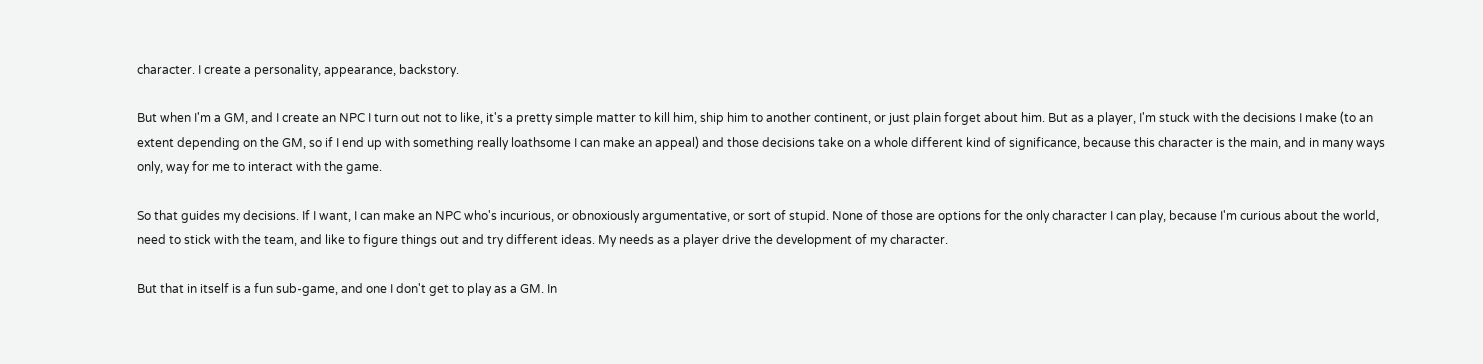character. I create a personality, appearance, backstory.

But when I'm a GM, and I create an NPC I turn out not to like, it's a pretty simple matter to kill him, ship him to another continent, or just plain forget about him. But as a player, I'm stuck with the decisions I make (to an extent depending on the GM, so if I end up with something really loathsome I can make an appeal) and those decisions take on a whole different kind of significance, because this character is the main, and in many ways only, way for me to interact with the game.

So that guides my decisions. If I want, I can make an NPC who's incurious, or obnoxiously argumentative, or sort of stupid. None of those are options for the only character I can play, because I'm curious about the world, need to stick with the team, and like to figure things out and try different ideas. My needs as a player drive the development of my character.

But that in itself is a fun sub-game, and one I don't get to play as a GM. In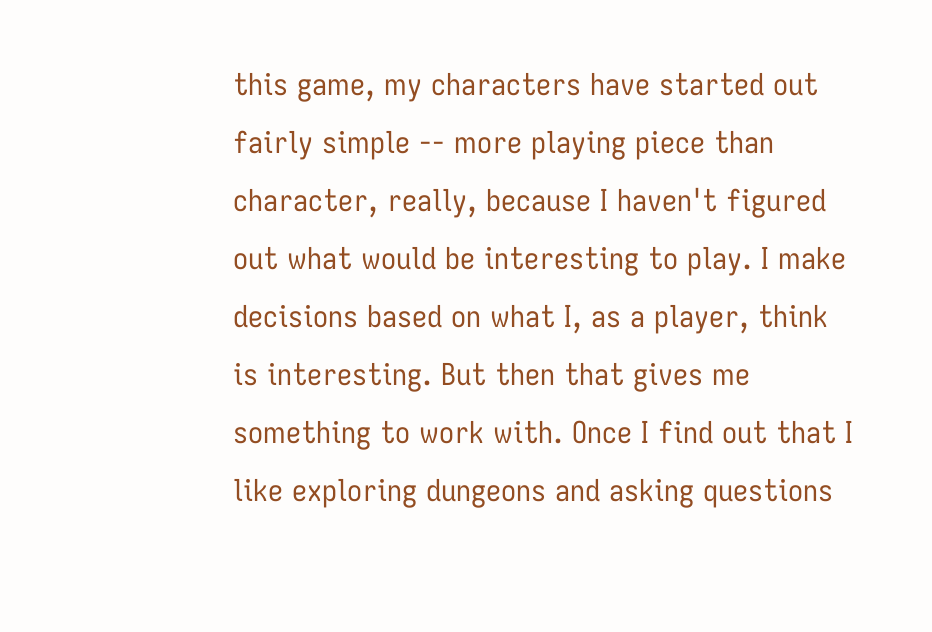this game, my characters have started out fairly simple -- more playing piece than character, really, because I haven't figured out what would be interesting to play. I make decisions based on what I, as a player, think is interesting. But then that gives me something to work with. Once I find out that I like exploring dungeons and asking questions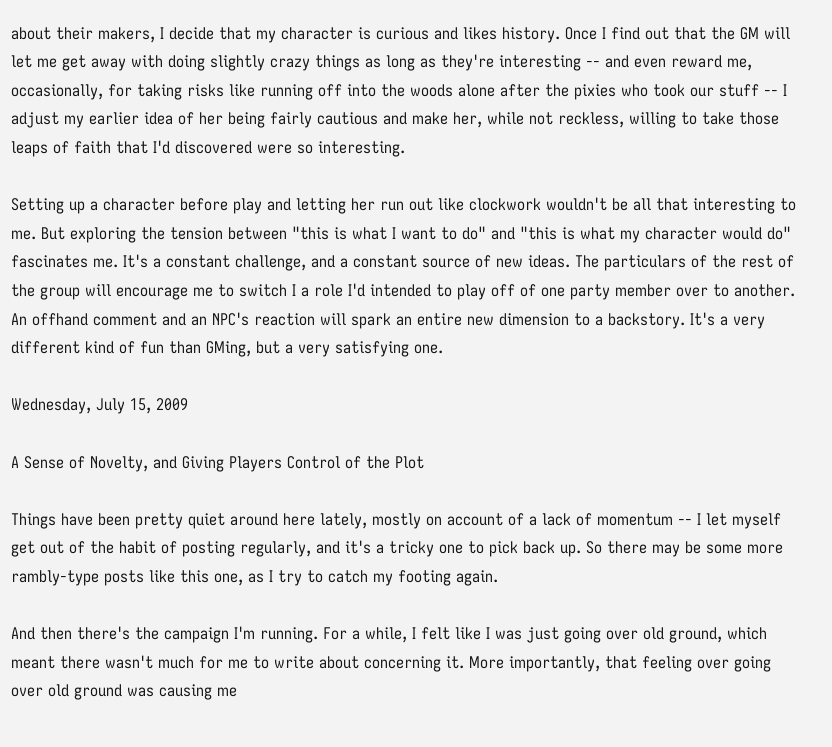about their makers, I decide that my character is curious and likes history. Once I find out that the GM will let me get away with doing slightly crazy things as long as they're interesting -- and even reward me, occasionally, for taking risks like running off into the woods alone after the pixies who took our stuff -- I adjust my earlier idea of her being fairly cautious and make her, while not reckless, willing to take those leaps of faith that I'd discovered were so interesting.

Setting up a character before play and letting her run out like clockwork wouldn't be all that interesting to me. But exploring the tension between "this is what I want to do" and "this is what my character would do" fascinates me. It's a constant challenge, and a constant source of new ideas. The particulars of the rest of the group will encourage me to switch I a role I'd intended to play off of one party member over to another. An offhand comment and an NPC's reaction will spark an entire new dimension to a backstory. It's a very different kind of fun than GMing, but a very satisfying one.

Wednesday, July 15, 2009

A Sense of Novelty, and Giving Players Control of the Plot

Things have been pretty quiet around here lately, mostly on account of a lack of momentum -- I let myself get out of the habit of posting regularly, and it's a tricky one to pick back up. So there may be some more rambly-type posts like this one, as I try to catch my footing again.

And then there's the campaign I'm running. For a while, I felt like I was just going over old ground, which meant there wasn't much for me to write about concerning it. More importantly, that feeling over going over old ground was causing me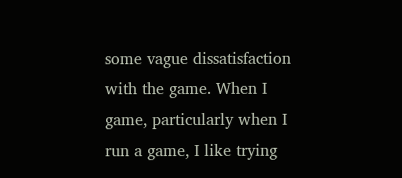some vague dissatisfaction with the game. When I game, particularly when I run a game, I like trying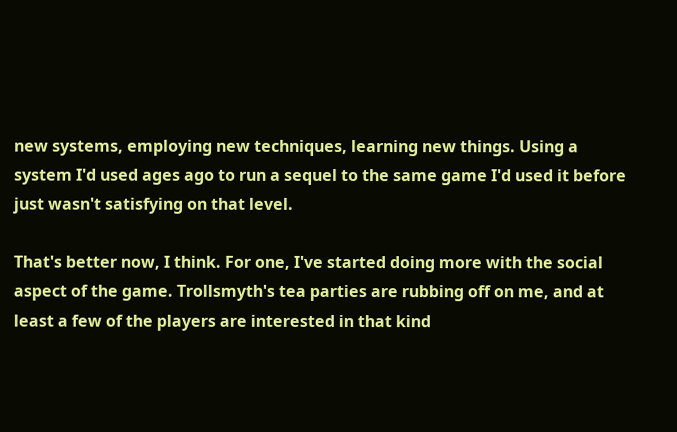new systems, employing new techniques, learning new things. Using a system I'd used ages ago to run a sequel to the same game I'd used it before just wasn't satisfying on that level.

That's better now, I think. For one, I've started doing more with the social aspect of the game. Trollsmyth's tea parties are rubbing off on me, and at least a few of the players are interested in that kind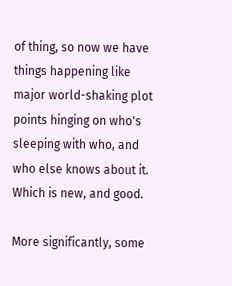of thing, so now we have things happening like major world-shaking plot points hinging on who's sleeping with who, and who else knows about it. Which is new, and good.

More significantly, some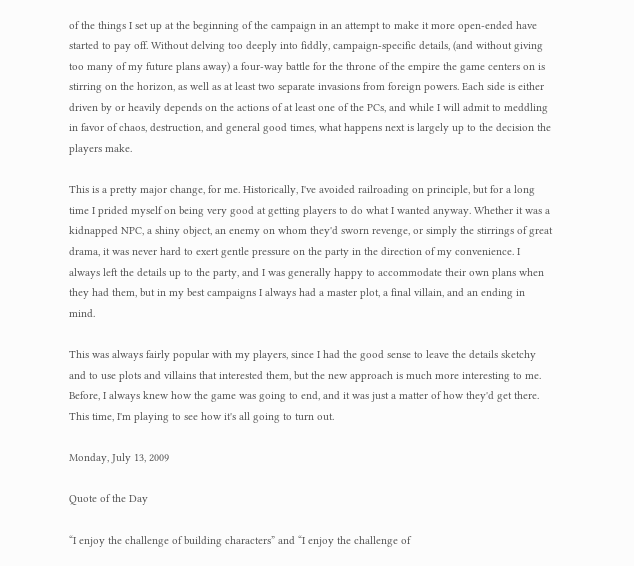of the things I set up at the beginning of the campaign in an attempt to make it more open-ended have started to pay off. Without delving too deeply into fiddly, campaign-specific details, (and without giving too many of my future plans away) a four-way battle for the throne of the empire the game centers on is stirring on the horizon, as well as at least two separate invasions from foreign powers. Each side is either driven by or heavily depends on the actions of at least one of the PCs, and while I will admit to meddling in favor of chaos, destruction, and general good times, what happens next is largely up to the decision the players make.

This is a pretty major change, for me. Historically, I've avoided railroading on principle, but for a long time I prided myself on being very good at getting players to do what I wanted anyway. Whether it was a kidnapped NPC, a shiny object, an enemy on whom they'd sworn revenge, or simply the stirrings of great drama, it was never hard to exert gentle pressure on the party in the direction of my convenience. I always left the details up to the party, and I was generally happy to accommodate their own plans when they had them, but in my best campaigns I always had a master plot, a final villain, and an ending in mind.

This was always fairly popular with my players, since I had the good sense to leave the details sketchy and to use plots and villains that interested them, but the new approach is much more interesting to me. Before, I always knew how the game was going to end, and it was just a matter of how they'd get there. This time, I'm playing to see how it's all going to turn out.

Monday, July 13, 2009

Quote of the Day

“I enjoy the challenge of building characters” and “I enjoy the challenge of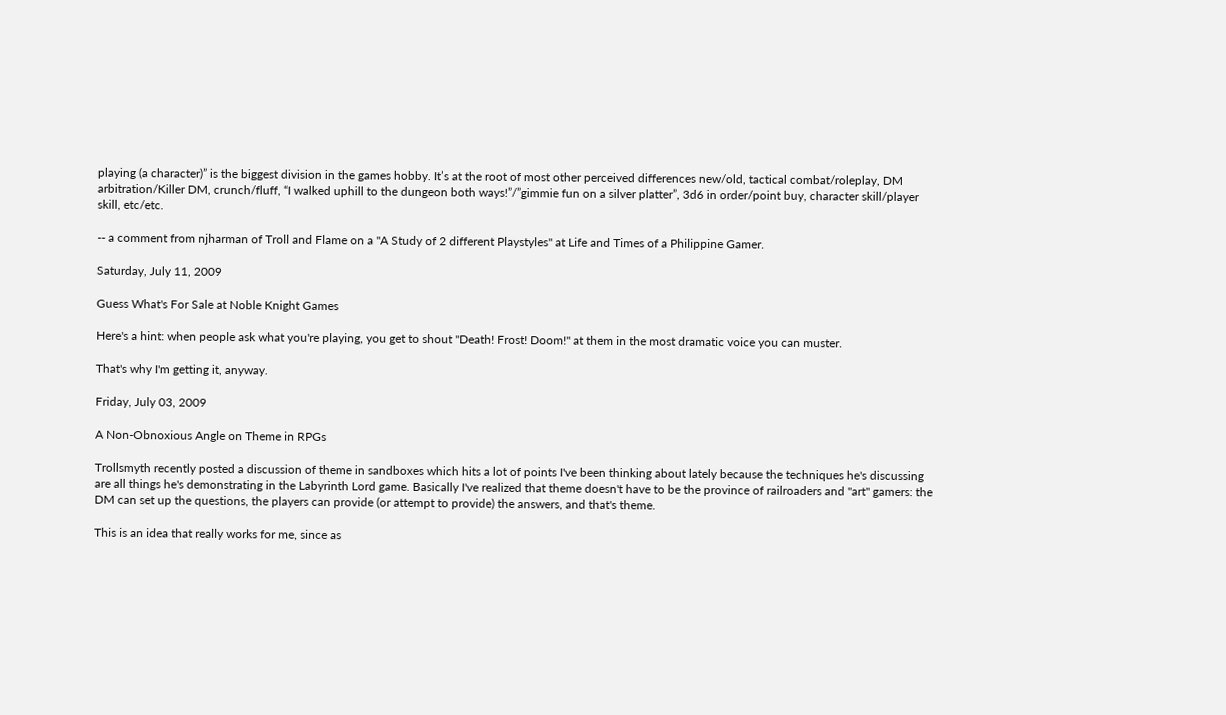playing (a character)” is the biggest division in the games hobby. It’s at the root of most other perceived differences new/old, tactical combat/roleplay, DM arbitration/Killer DM, crunch/fluff, “I walked uphill to the dungeon both ways!”/”gimmie fun on a silver platter”, 3d6 in order/point buy, character skill/player skill, etc/etc.

-- a comment from njharman of Troll and Flame on a "A Study of 2 different Playstyles" at Life and Times of a Philippine Gamer.

Saturday, July 11, 2009

Guess What's For Sale at Noble Knight Games

Here's a hint: when people ask what you're playing, you get to shout "Death! Frost! Doom!" at them in the most dramatic voice you can muster.

That's why I'm getting it, anyway.

Friday, July 03, 2009

A Non-Obnoxious Angle on Theme in RPGs

Trollsmyth recently posted a discussion of theme in sandboxes which hits a lot of points I've been thinking about lately because the techniques he's discussing are all things he's demonstrating in the Labyrinth Lord game. Basically I've realized that theme doesn't have to be the province of railroaders and "art" gamers: the DM can set up the questions, the players can provide (or attempt to provide) the answers, and that's theme.

This is an idea that really works for me, since as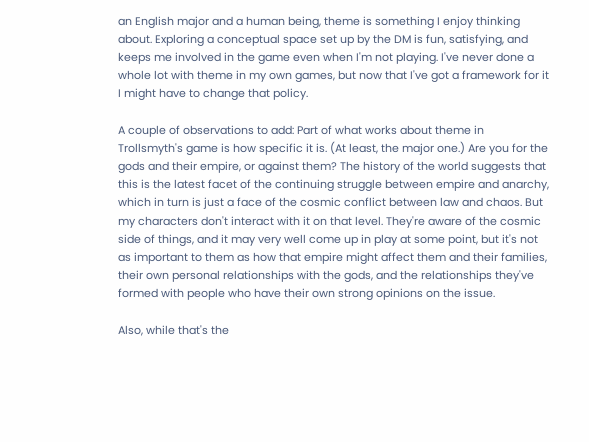an English major and a human being, theme is something I enjoy thinking about. Exploring a conceptual space set up by the DM is fun, satisfying, and keeps me involved in the game even when I'm not playing. I've never done a whole lot with theme in my own games, but now that I've got a framework for it I might have to change that policy.

A couple of observations to add: Part of what works about theme in Trollsmyth's game is how specific it is. (At least, the major one.) Are you for the gods and their empire, or against them? The history of the world suggests that this is the latest facet of the continuing struggle between empire and anarchy, which in turn is just a face of the cosmic conflict between law and chaos. But my characters don't interact with it on that level. They're aware of the cosmic side of things, and it may very well come up in play at some point, but it's not as important to them as how that empire might affect them and their families, their own personal relationships with the gods, and the relationships they've formed with people who have their own strong opinions on the issue.

Also, while that's the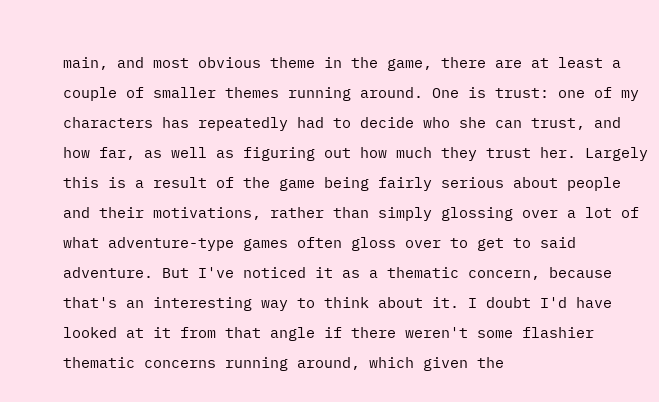main, and most obvious theme in the game, there are at least a couple of smaller themes running around. One is trust: one of my characters has repeatedly had to decide who she can trust, and how far, as well as figuring out how much they trust her. Largely this is a result of the game being fairly serious about people and their motivations, rather than simply glossing over a lot of what adventure-type games often gloss over to get to said adventure. But I've noticed it as a thematic concern, because that's an interesting way to think about it. I doubt I'd have looked at it from that angle if there weren't some flashier thematic concerns running around, which given the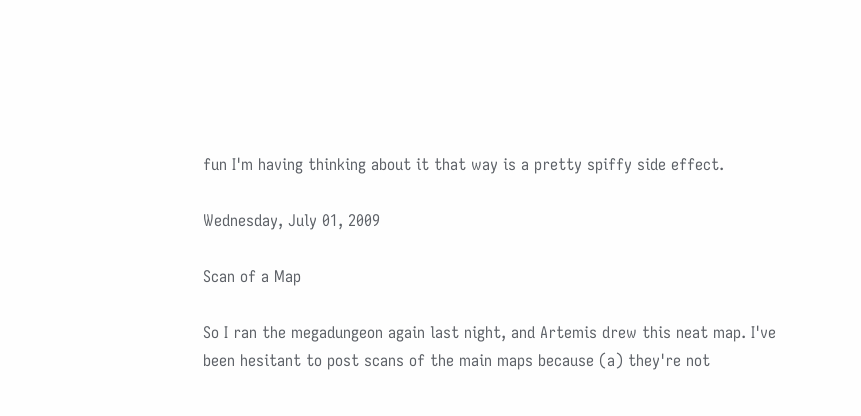fun I'm having thinking about it that way is a pretty spiffy side effect.

Wednesday, July 01, 2009

Scan of a Map

So I ran the megadungeon again last night, and Artemis drew this neat map. I've been hesitant to post scans of the main maps because (a) they're not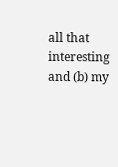all that interesting and (b) my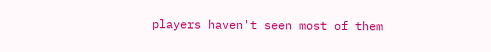players haven't seen most of them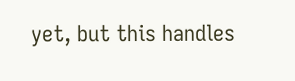yet, but this handles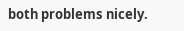both problems nicely.